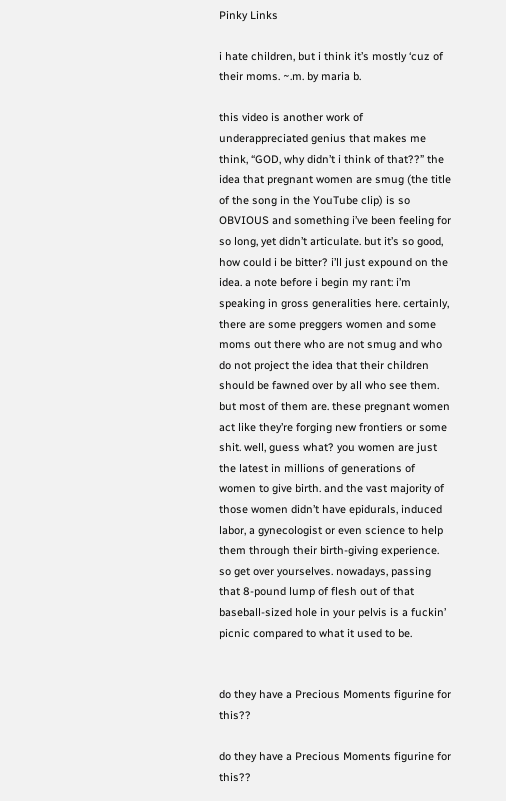Pinky Links

i hate children, but i think it’s mostly ‘cuz of their moms. ~.m. by maria b.

this video is another work of underappreciated genius that makes me think, “GOD, why didn’t i think of that??” the idea that pregnant women are smug (the title of the song in the YouTube clip) is so OBVIOUS and something i’ve been feeling for so long, yet didn’t articulate. but it’s so good, how could i be bitter? i’ll just expound on the idea. a note before i begin my rant: i’m speaking in gross generalities here. certainly, there are some preggers women and some moms out there who are not smug and who do not project the idea that their children should be fawned over by all who see them. but most of them are. these pregnant women act like they’re forging new frontiers or some shit. well, guess what? you women are just the latest in millions of generations of women to give birth. and the vast majority of those women didn’t have epidurals, induced labor, a gynecologist or even science to help them through their birth-giving experience. so get over yourselves. nowadays, passing that 8-pound lump of flesh out of that baseball-sized hole in your pelvis is a fuckin’ picnic compared to what it used to be.


do they have a Precious Moments figurine for this??

do they have a Precious Moments figurine for this??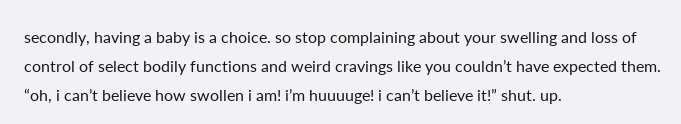secondly, having a baby is a choice. so stop complaining about your swelling and loss of control of select bodily functions and weird cravings like you couldn’t have expected them. “oh, i can’t believe how swollen i am! i’m huuuuge! i can’t believe it!” shut. up.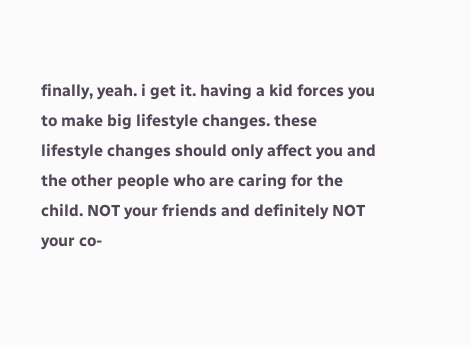finally, yeah. i get it. having a kid forces you to make big lifestyle changes. these lifestyle changes should only affect you and the other people who are caring for the child. NOT your friends and definitely NOT your co-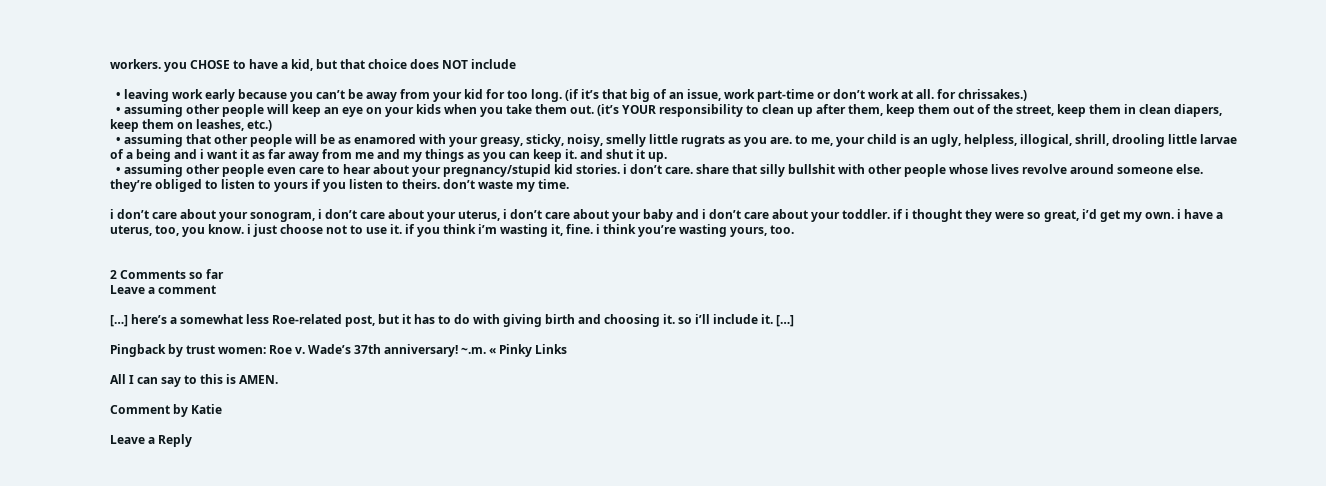workers. you CHOSE to have a kid, but that choice does NOT include

  • leaving work early because you can’t be away from your kid for too long. (if it’s that big of an issue, work part-time or don’t work at all. for chrissakes.)
  • assuming other people will keep an eye on your kids when you take them out. (it’s YOUR responsibility to clean up after them, keep them out of the street, keep them in clean diapers, keep them on leashes, etc.)
  • assuming that other people will be as enamored with your greasy, sticky, noisy, smelly little rugrats as you are. to me, your child is an ugly, helpless, illogical, shrill, drooling little larvae of a being and i want it as far away from me and my things as you can keep it. and shut it up.
  • assuming other people even care to hear about your pregnancy/stupid kid stories. i don’t care. share that silly bullshit with other people whose lives revolve around someone else. they’re obliged to listen to yours if you listen to theirs. don’t waste my time.

i don’t care about your sonogram, i don’t care about your uterus, i don’t care about your baby and i don’t care about your toddler. if i thought they were so great, i’d get my own. i have a uterus, too, you know. i just choose not to use it. if you think i’m wasting it, fine. i think you’re wasting yours, too.


2 Comments so far
Leave a comment

[…] here’s a somewhat less Roe-related post, but it has to do with giving birth and choosing it. so i’ll include it. […]

Pingback by trust women: Roe v. Wade’s 37th anniversary! ~.m. « Pinky Links

All I can say to this is AMEN.

Comment by Katie

Leave a Reply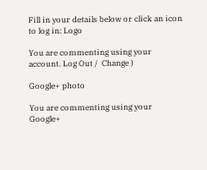Fill in your details below or click an icon to log in: Logo

You are commenting using your account. Log Out /  Change )

Google+ photo

You are commenting using your Google+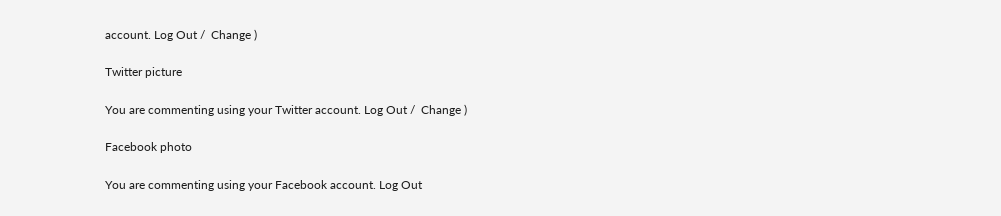account. Log Out /  Change )

Twitter picture

You are commenting using your Twitter account. Log Out /  Change )

Facebook photo

You are commenting using your Facebook account. Log Out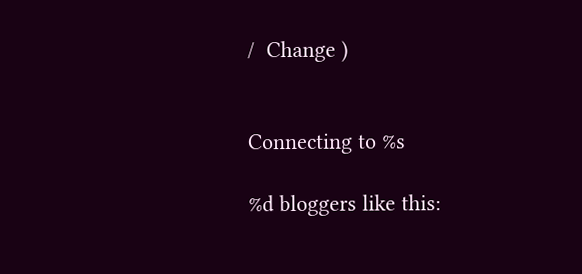/  Change )


Connecting to %s

%d bloggers like this: